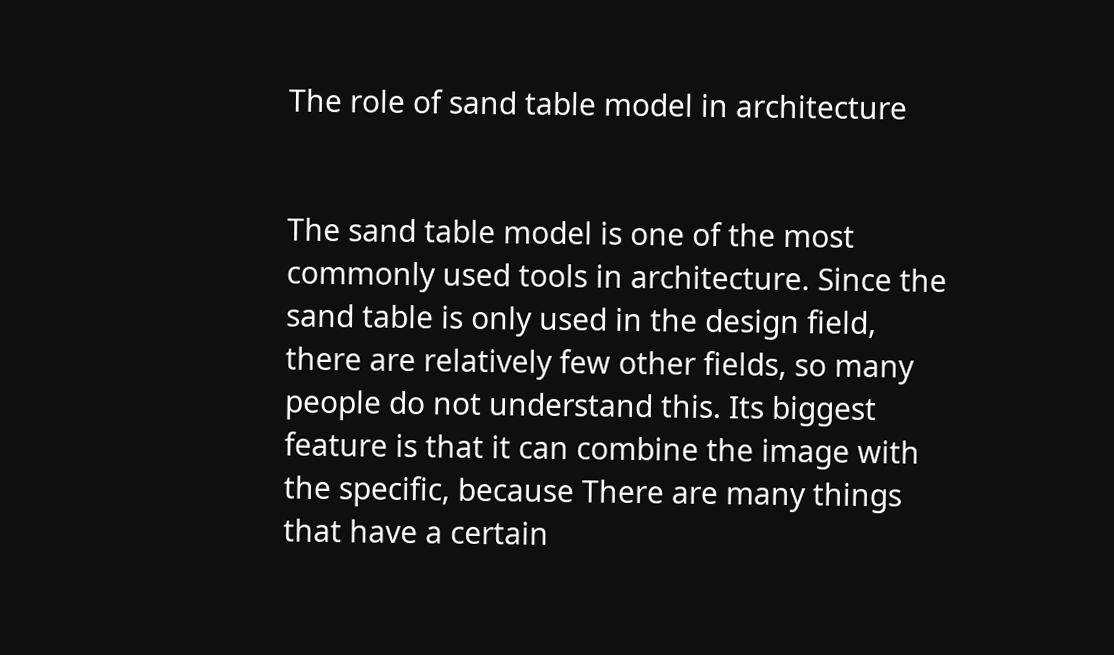The role of sand table model in architecture


The sand table model is one of the most commonly used tools in architecture. Since the sand table is only used in the design field, there are relatively few other fields, so many people do not understand this. Its biggest feature is that it can combine the image with the specific, because There are many things that have a certain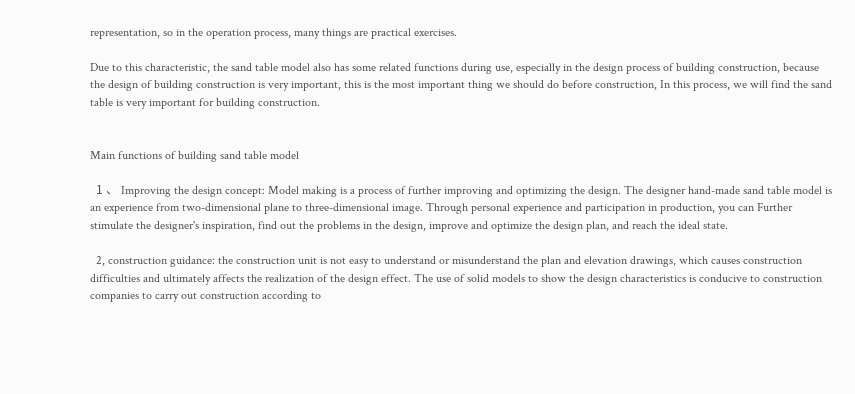representation, so in the operation process, many things are practical exercises.

Due to this characteristic, the sand table model also has some related functions during use, especially in the design process of building construction, because the design of building construction is very important, this is the most important thing we should do before construction, In this process, we will find the sand table is very important for building construction.


Main functions of building sand table model

  1 、 Improving the design concept: Model making is a process of further improving and optimizing the design. The designer hand-made sand table model is an experience from two-dimensional plane to three-dimensional image. Through personal experience and participation in production, you can Further stimulate the designer's inspiration, find out the problems in the design, improve and optimize the design plan, and reach the ideal state.

  2, construction guidance: the construction unit is not easy to understand or misunderstand the plan and elevation drawings, which causes construction difficulties and ultimately affects the realization of the design effect. The use of solid models to show the design characteristics is conducive to construction companies to carry out construction according to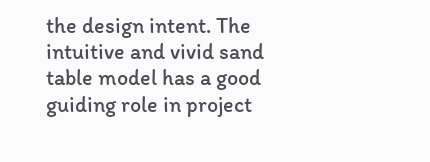the design intent. The intuitive and vivid sand table model has a good guiding role in project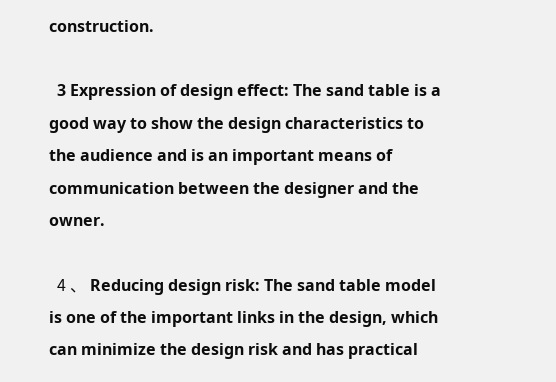construction.

  3 Expression of design effect: The sand table is a good way to show the design characteristics to the audience and is an important means of communication between the designer and the owner.

  4 、 Reducing design risk: The sand table model is one of the important links in the design, which can minimize the design risk and has practical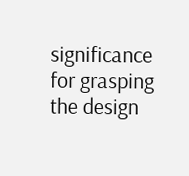significance for grasping the design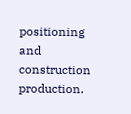positioning and construction production.